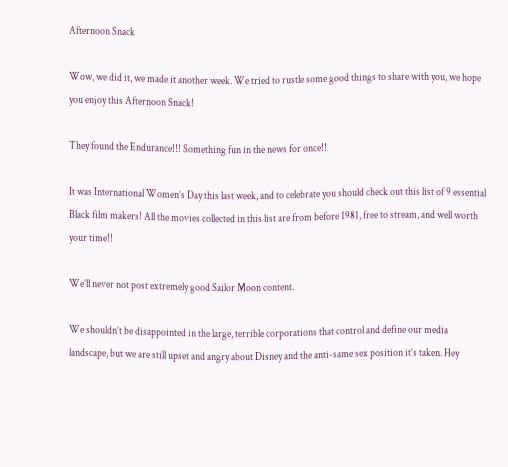Afternoon Snack

Wow, we did it, we made it another week. We tried to rustle some good things to share with you, we hope you enjoy this Afternoon Snack!

They found the Endurance!!! Something fun in the news for once!!

It was International Women’s Day this last week, and to celebrate you should check out this list of 9 essential Black film makers! All the movies collected in this list are from before 1981, free to stream, and well worth your time!!

We’ll never not post extremely good Sailor Moon content.

We shouldn’t be disappointed in the large, terrible corporations that control and define our media landscape, but we are still upset and angry about Disney and the anti-same sex position it’s taken. Hey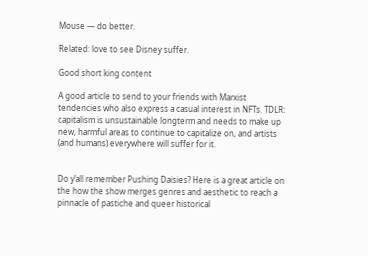Mouse — do better.

Related: love to see Disney suffer.

Good short king content

A good article to send to your friends with Marxist tendencies who also express a casual interest in NFTs. TDLR: capitalism is unsustainable longterm and needs to make up new, harmful areas to continue to capitalize on, and artists (and humans) everywhere will suffer for it.


Do y’all remember Pushing Daisies? Here is a great article on the how the show merges genres and aesthetic to reach a pinnacle of pastiche and queer historical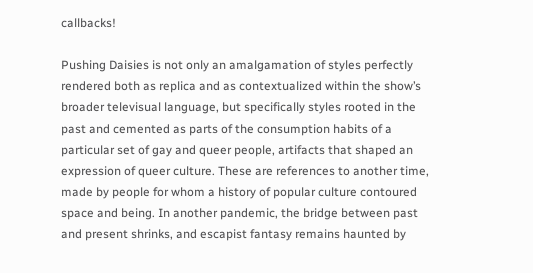callbacks!

Pushing Daisies is not only an amalgamation of styles perfectly rendered both as replica and as contextualized within the show’s broader televisual language, but specifically styles rooted in the past and cemented as parts of the consumption habits of a particular set of gay and queer people, artifacts that shaped an expression of queer culture. These are references to another time, made by people for whom a history of popular culture contoured space and being. In another pandemic, the bridge between past and present shrinks, and escapist fantasy remains haunted by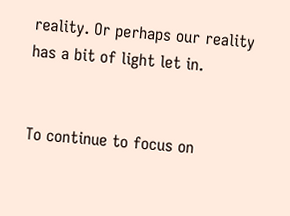reality. Or perhaps our reality has a bit of light let in.


To continue to focus on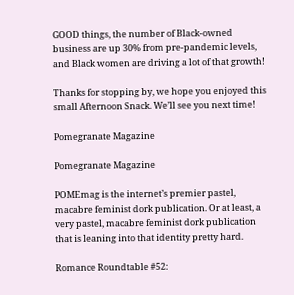GOOD things, the number of Black-owned business are up 30% from pre-pandemic levels, and Black women are driving a lot of that growth!

Thanks for stopping by, we hope you enjoyed this small Afternoon Snack. We’ll see you next time!

Pomegranate Magazine

Pomegranate Magazine

POMEmag is the internet’s premier pastel, macabre feminist dork publication. Or at least, a very pastel, macabre feminist dork publication that is leaning into that identity pretty hard.

Romance Roundtable #52: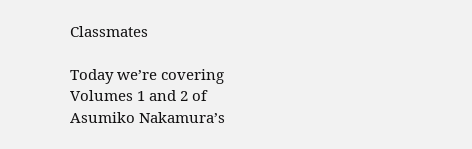Classmates

Today we’re covering Volumes 1 and 2 of Asumiko Nakamura’s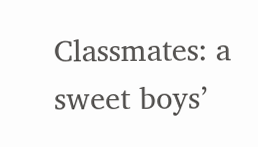Classmates: a sweet boys’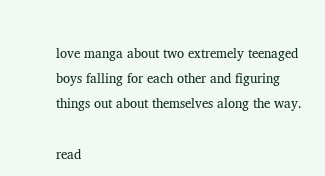love manga about two extremely teenaged boys falling for each other and figuring things out about themselves along the way.

read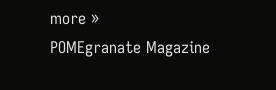more »
POMEgranate Magazine